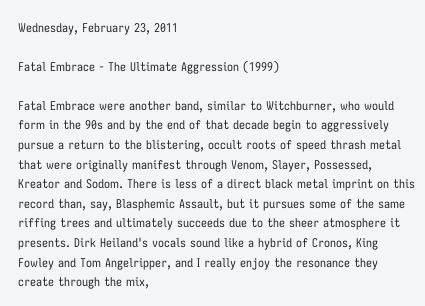Wednesday, February 23, 2011

Fatal Embrace - The Ultimate Aggression (1999)

Fatal Embrace were another band, similar to Witchburner, who would form in the 90s and by the end of that decade begin to aggressively pursue a return to the blistering, occult roots of speed thrash metal that were originally manifest through Venom, Slayer, Possessed, Kreator and Sodom. There is less of a direct black metal imprint on this record than, say, Blasphemic Assault, but it pursues some of the same riffing trees and ultimately succeeds due to the sheer atmosphere it presents. Dirk Heiland's vocals sound like a hybrid of Cronos, King Fowley and Tom Angelripper, and I really enjoy the resonance they create through the mix,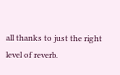all thanks to just the right level of reverb.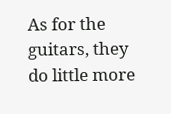As for the guitars, they do little more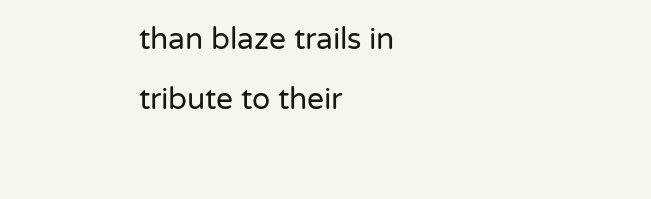than blaze trails in tribute to their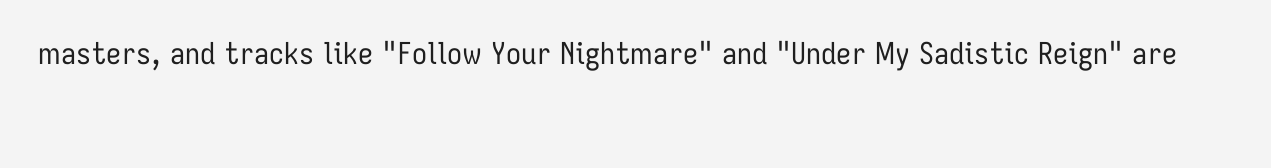masters, and tracks like "Follow Your Nightmare" and "Under My Sadistic Reign" are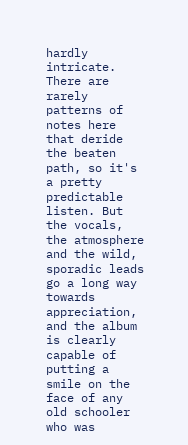hardly intricate. There are rarely patterns of notes here that deride the beaten path, so it's a pretty predictable listen. But the vocals, the atmosphere and the wild, sporadic leads go a long way towards appreciation, and the album is clearly capable of putting a smile on the face of any old schooler who was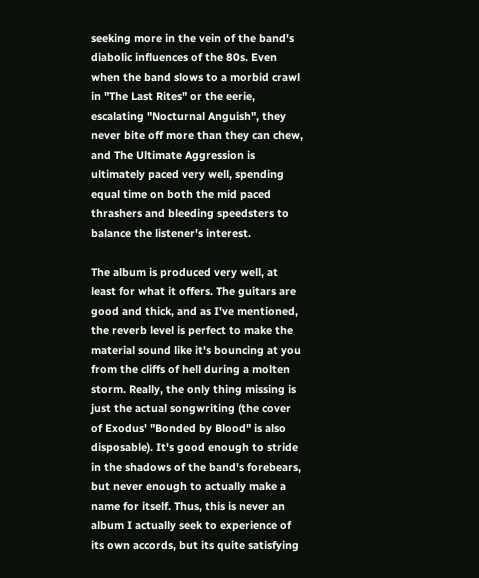seeking more in the vein of the band's diabolic influences of the 80s. Even when the band slows to a morbid crawl in "The Last Rites" or the eerie, escalating "Nocturnal Anguish", they never bite off more than they can chew, and The Ultimate Aggression is ultimately paced very well, spending equal time on both the mid paced thrashers and bleeding speedsters to balance the listener's interest.

The album is produced very well, at least for what it offers. The guitars are good and thick, and as I've mentioned, the reverb level is perfect to make the material sound like it's bouncing at you from the cliffs of hell during a molten storm. Really, the only thing missing is just the actual songwriting (the cover of Exodus' "Bonded by Blood" is also disposable). It's good enough to stride in the shadows of the band's forebears, but never enough to actually make a name for itself. Thus, this is never an album I actually seek to experience of its own accords, but its quite satisfying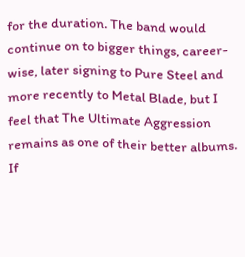for the duration. The band would continue on to bigger things, career-wise, later signing to Pure Steel and more recently to Metal Blade, but I feel that The Ultimate Aggression remains as one of their better albums. If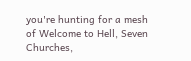you're hunting for a mesh of Welcome to Hell, Seven Churches,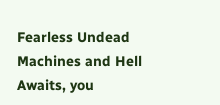Fearless Undead Machines and Hell Awaits, you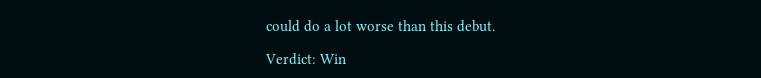could do a lot worse than this debut.

Verdict: Win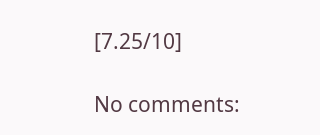[7.25/10]

No comments: